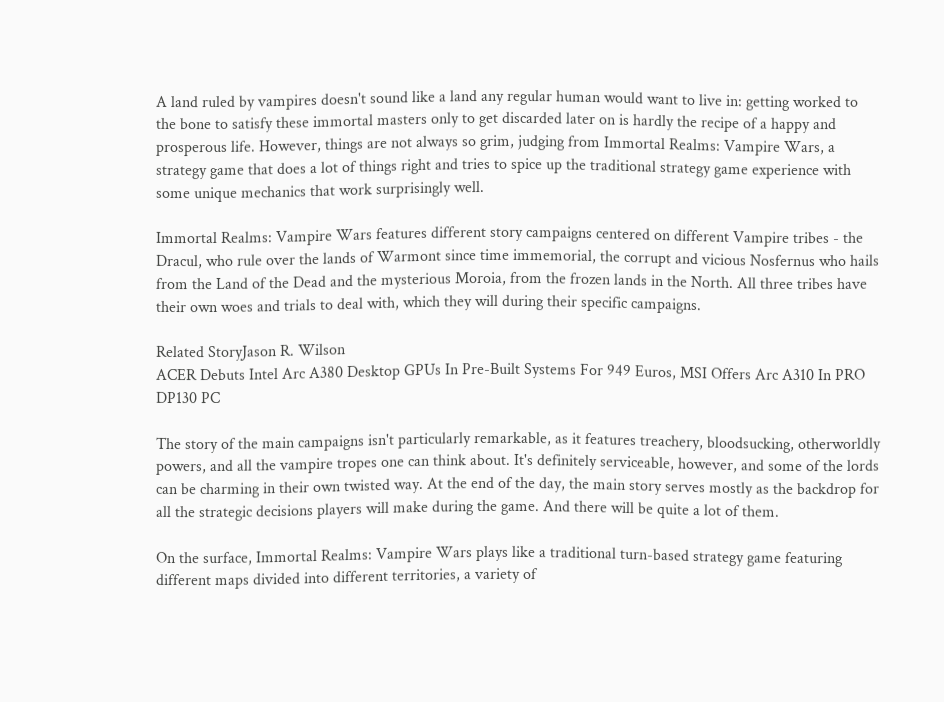A land ruled by vampires doesn't sound like a land any regular human would want to live in: getting worked to the bone to satisfy these immortal masters only to get discarded later on is hardly the recipe of a happy and prosperous life. However, things are not always so grim, judging from Immortal Realms: Vampire Wars, a strategy game that does a lot of things right and tries to spice up the traditional strategy game experience with some unique mechanics that work surprisingly well.

Immortal Realms: Vampire Wars features different story campaigns centered on different Vampire tribes - the Dracul, who rule over the lands of Warmont since time immemorial, the corrupt and vicious Nosfernus who hails from the Land of the Dead and the mysterious Moroia, from the frozen lands in the North. All three tribes have their own woes and trials to deal with, which they will during their specific campaigns.

Related StoryJason R. Wilson
ACER Debuts Intel Arc A380 Desktop GPUs In Pre-Built Systems For 949 Euros, MSI Offers Arc A310 In PRO DP130 PC

The story of the main campaigns isn't particularly remarkable, as it features treachery, bloodsucking, otherworldly powers, and all the vampire tropes one can think about. It's definitely serviceable, however, and some of the lords can be charming in their own twisted way. At the end of the day, the main story serves mostly as the backdrop for all the strategic decisions players will make during the game. And there will be quite a lot of them.

On the surface, Immortal Realms: Vampire Wars plays like a traditional turn-based strategy game featuring different maps divided into different territories, a variety of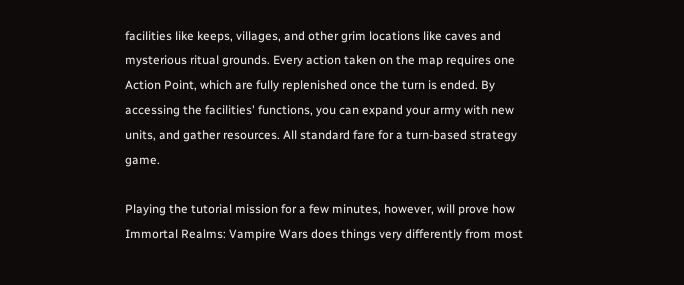facilities like keeps, villages, and other grim locations like caves and mysterious ritual grounds. Every action taken on the map requires one Action Point, which are fully replenished once the turn is ended. By accessing the facilities' functions, you can expand your army with new units, and gather resources. All standard fare for a turn-based strategy game.

Playing the tutorial mission for a few minutes, however, will prove how Immortal Realms: Vampire Wars does things very differently from most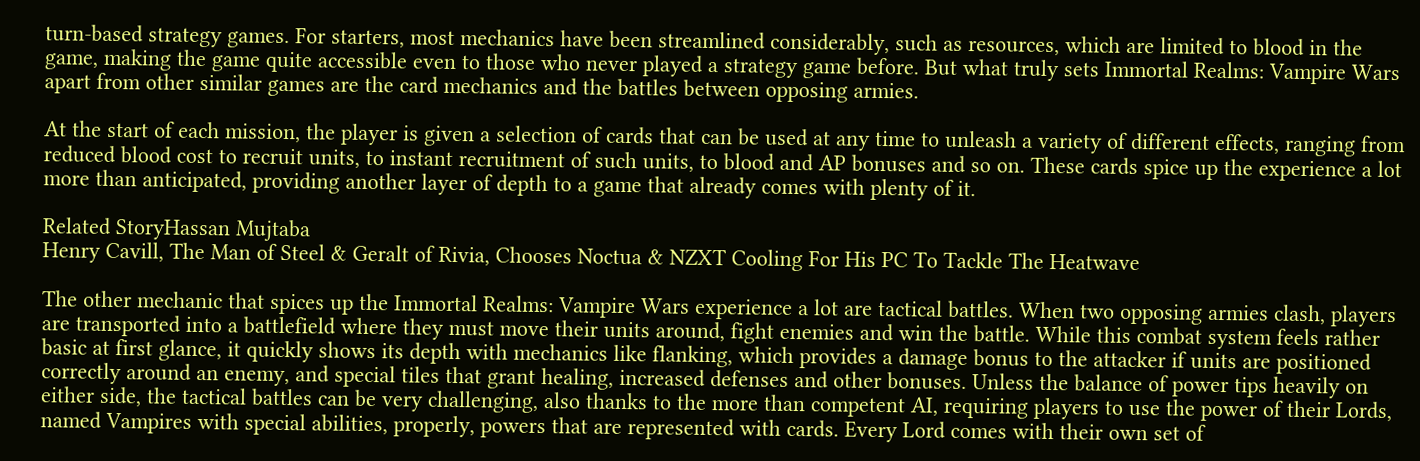turn-based strategy games. For starters, most mechanics have been streamlined considerably, such as resources, which are limited to blood in the game, making the game quite accessible even to those who never played a strategy game before. But what truly sets Immortal Realms: Vampire Wars apart from other similar games are the card mechanics and the battles between opposing armies.

At the start of each mission, the player is given a selection of cards that can be used at any time to unleash a variety of different effects, ranging from reduced blood cost to recruit units, to instant recruitment of such units, to blood and AP bonuses and so on. These cards spice up the experience a lot more than anticipated, providing another layer of depth to a game that already comes with plenty of it.

Related StoryHassan Mujtaba
Henry Cavill, The Man of Steel & Geralt of Rivia, Chooses Noctua & NZXT Cooling For His PC To Tackle The Heatwave

The other mechanic that spices up the Immortal Realms: Vampire Wars experience a lot are tactical battles. When two opposing armies clash, players are transported into a battlefield where they must move their units around, fight enemies and win the battle. While this combat system feels rather basic at first glance, it quickly shows its depth with mechanics like flanking, which provides a damage bonus to the attacker if units are positioned correctly around an enemy, and special tiles that grant healing, increased defenses and other bonuses. Unless the balance of power tips heavily on either side, the tactical battles can be very challenging, also thanks to the more than competent AI, requiring players to use the power of their Lords, named Vampires with special abilities, properly, powers that are represented with cards. Every Lord comes with their own set of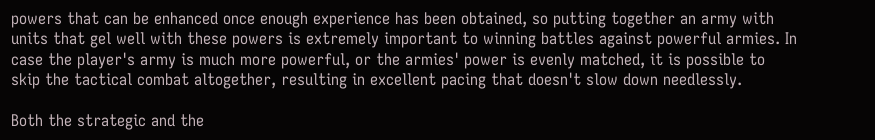powers that can be enhanced once enough experience has been obtained, so putting together an army with units that gel well with these powers is extremely important to winning battles against powerful armies. In case the player's army is much more powerful, or the armies' power is evenly matched, it is possible to skip the tactical combat altogether, resulting in excellent pacing that doesn't slow down needlessly.

Both the strategic and the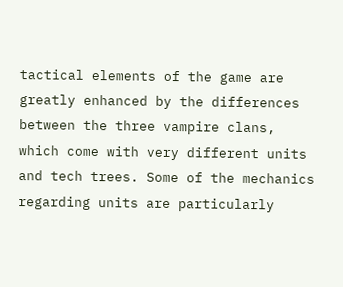tactical elements of the game are greatly enhanced by the differences between the three vampire clans, which come with very different units and tech trees. Some of the mechanics regarding units are particularly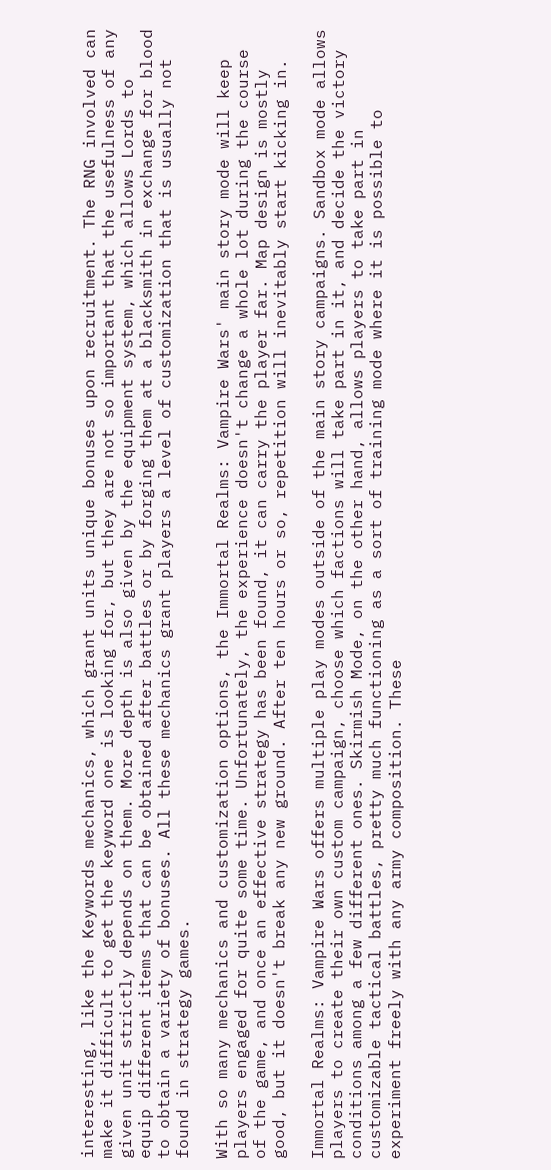interesting, like the Keywords mechanics, which grant units unique bonuses upon recruitment. The RNG involved can make it difficult to get the keyword one is looking for, but they are not so important that the usefulness of any given unit strictly depends on them. More depth is also given by the equipment system, which allows Lords to equip different items that can be obtained after battles or by forging them at a blacksmith in exchange for blood to obtain a variety of bonuses. All these mechanics grant players a level of customization that is usually not found in strategy games.

With so many mechanics and customization options, the Immortal Realms: Vampire Wars' main story mode will keep players engaged for quite some time. Unfortunately, the experience doesn't change a whole lot during the course of the game, and once an effective strategy has been found, it can carry the player far. Map design is mostly good, but it doesn't break any new ground. After ten hours or so, repetition will inevitably start kicking in.

Immortal Realms: Vampire Wars offers multiple play modes outside of the main story campaigns. Sandbox mode allows players to create their own custom campaign, choose which factions will take part in it, and decide the victory conditions among a few different ones. Skirmish Mode, on the other hand, allows players to take part in customizable tactical battles, pretty much functioning as a sort of training mode where it is possible to experiment freely with any army composition. These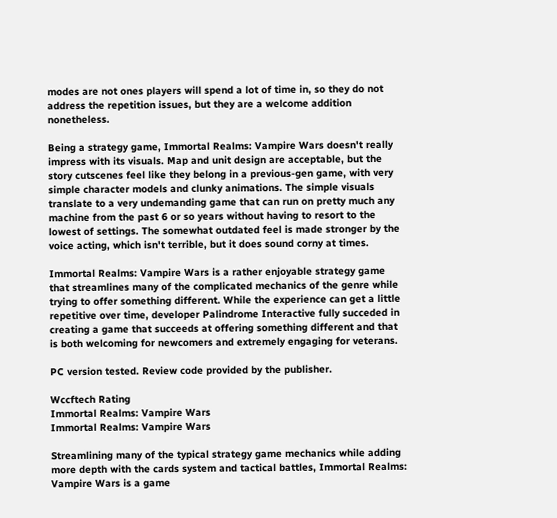modes are not ones players will spend a lot of time in, so they do not address the repetition issues, but they are a welcome addition nonetheless.

Being a strategy game, Immortal Realms: Vampire Wars doesn't really impress with its visuals. Map and unit design are acceptable, but the story cutscenes feel like they belong in a previous-gen game, with very simple character models and clunky animations. The simple visuals translate to a very undemanding game that can run on pretty much any machine from the past 6 or so years without having to resort to the lowest of settings. The somewhat outdated feel is made stronger by the voice acting, which isn't terrible, but it does sound corny at times.

Immortal Realms: Vampire Wars is a rather enjoyable strategy game that streamlines many of the complicated mechanics of the genre while trying to offer something different. While the experience can get a little repetitive over time, developer Palindrome Interactive fully succeded in creating a game that succeeds at offering something different and that is both welcoming for newcomers and extremely engaging for veterans.

PC version tested. Review code provided by the publisher.

Wccftech Rating
Immortal Realms: Vampire Wars
Immortal Realms: Vampire Wars

Streamlining many of the typical strategy game mechanics while adding more depth with the cards system and tactical battles, Immortal Realms: Vampire Wars is a game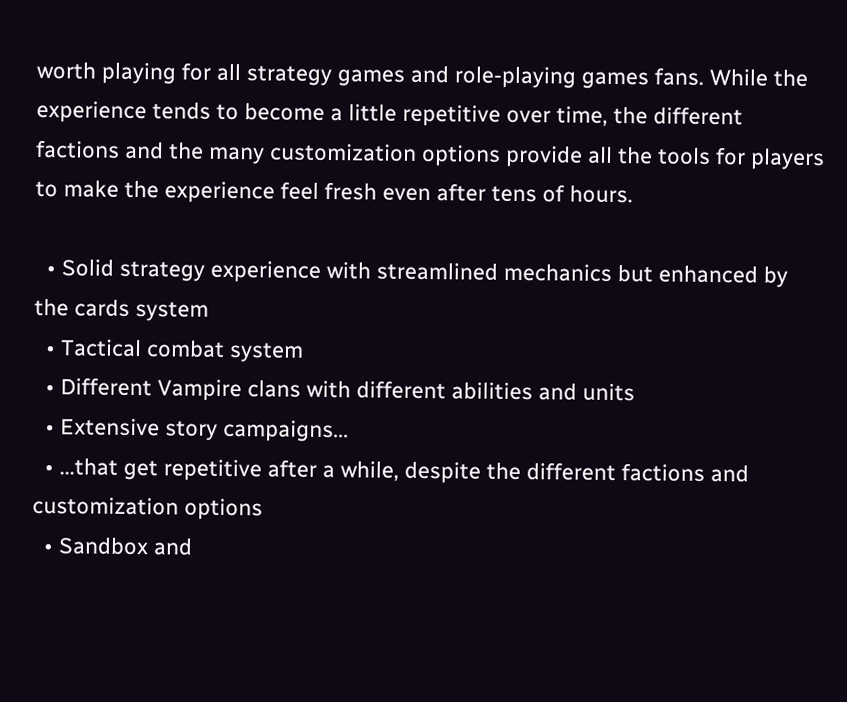worth playing for all strategy games and role-playing games fans. While the experience tends to become a little repetitive over time, the different factions and the many customization options provide all the tools for players to make the experience feel fresh even after tens of hours.

  • Solid strategy experience with streamlined mechanics but enhanced by the cards system
  • Tactical combat system
  • Different Vampire clans with different abilities and units
  • Extensive story campaigns...
  • ...that get repetitive after a while, despite the different factions and customization options
  • Sandbox and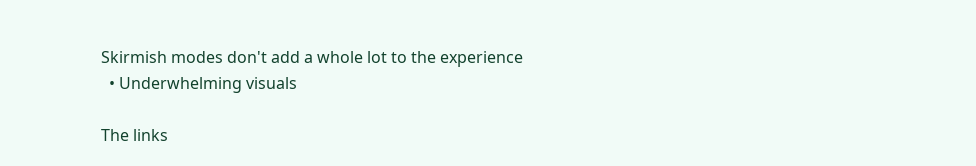Skirmish modes don't add a whole lot to the experience
  • Underwhelming visuals

The links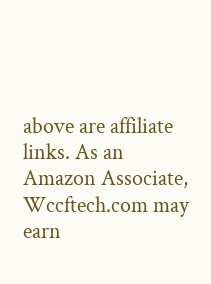above are affiliate links. As an Amazon Associate, Wccftech.com may earn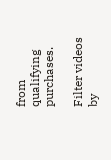from qualifying purchases.

Filter videos by